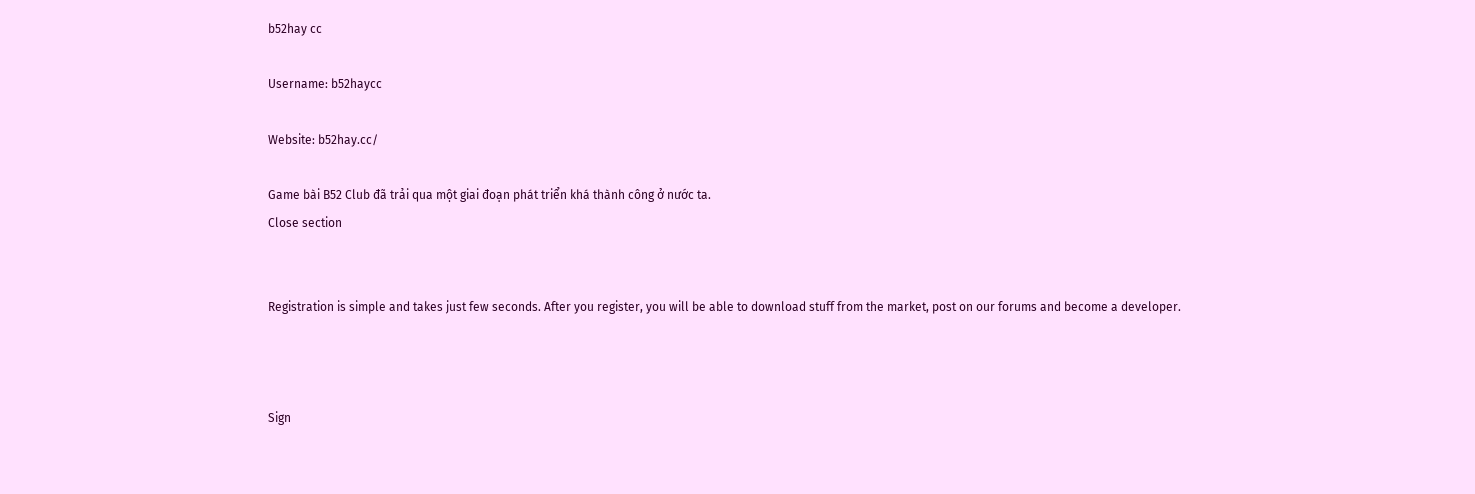b52hay cc

Username: b52haycc

Website: b52hay.cc/

Game bài B52 Club đã trải qua một giai đoạn phát triển khá thành công ở nước ta.
Close section


Registration is simple and takes just few seconds. After you register, you will be able to download stuff from the market, post on our forums and become a developer.



Sign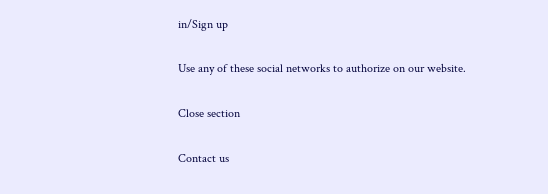in/Sign up

Use any of these social networks to authorize on our website.

Close section

Contact us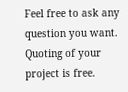Feel free to ask any question you want. Quoting of your project is free.